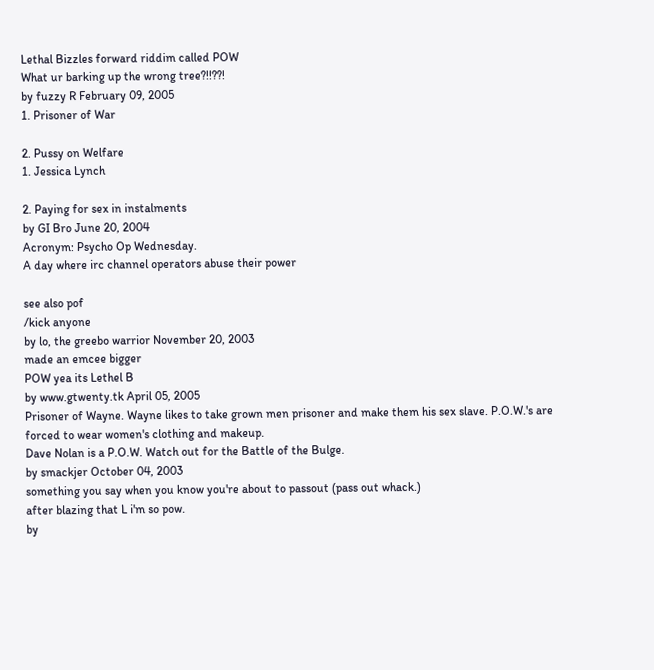Lethal Bizzles forward riddim called POW
What ur barking up the wrong tree?!!??!
by fuzzy R February 09, 2005
1. Prisoner of War

2. Pussy on Welfare
1. Jessica Lynch

2. Paying for sex in instalments
by GI Bro June 20, 2004
Acronym: Psycho Op Wednesday.
A day where irc channel operators abuse their power

see also pof
/kick anyone
by lo, the greebo warrior November 20, 2003
made an emcee bigger
POW yea its Lethel B
by www.gtwenty.tk April 05, 2005
Prisoner of Wayne. Wayne likes to take grown men prisoner and make them his sex slave. P.O.W.'s are forced to wear women's clothing and makeup.
Dave Nolan is a P.O.W. Watch out for the Battle of the Bulge.
by smackjer October 04, 2003
something you say when you know you're about to passout (pass out whack.)
after blazing that L i'm so pow.
by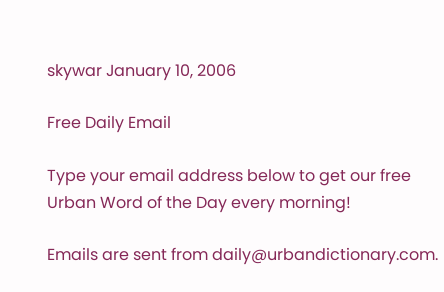skywar January 10, 2006

Free Daily Email

Type your email address below to get our free Urban Word of the Day every morning!

Emails are sent from daily@urbandictionary.com.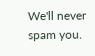We'll never spam you.